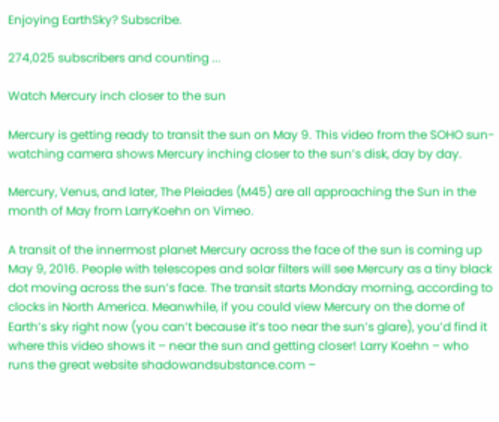Enjoying EarthSky? Subscribe.

274,025 subscribers and counting ...

Watch Mercury inch closer to the sun

Mercury is getting ready to transit the sun on May 9. This video from the SOHO sun-watching camera shows Mercury inching closer to the sun’s disk, day by day.

Mercury, Venus, and later, The Pleiades (M45) are all approaching the Sun in the month of May from LarryKoehn on Vimeo.

A transit of the innermost planet Mercury across the face of the sun is coming up May 9, 2016. People with telescopes and solar filters will see Mercury as a tiny black dot moving across the sun’s face. The transit starts Monday morning, according to clocks in North America. Meanwhile, if you could view Mercury on the dome of Earth’s sky right now (you can’t because it’s too near the sun’s glare), you’d find it where this video shows it – near the sun and getting closer! Larry Koehn – who runs the great website shadowandsubstance.com –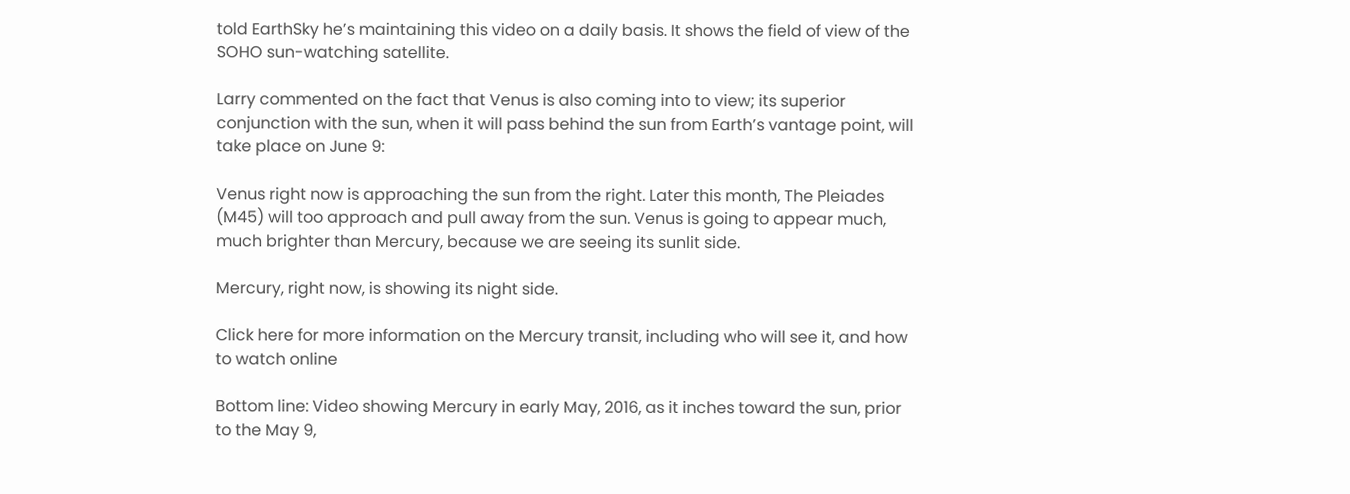told EarthSky he’s maintaining this video on a daily basis. It shows the field of view of the SOHO sun-watching satellite.

Larry commented on the fact that Venus is also coming into to view; its superior conjunction with the sun, when it will pass behind the sun from Earth’s vantage point, will take place on June 9:

Venus right now is approaching the sun from the right. Later this month, The Pleiades (M45) will too approach and pull away from the sun. Venus is going to appear much, much brighter than Mercury, because we are seeing its sunlit side.

Mercury, right now, is showing its night side.

Click here for more information on the Mercury transit, including who will see it, and how to watch online

Bottom line: Video showing Mercury in early May, 2016, as it inches toward the sun, prior to the May 9,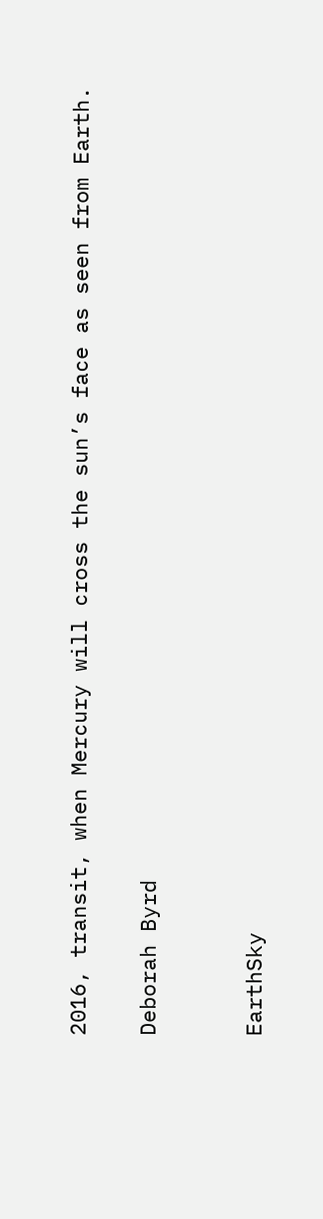2016, transit, when Mercury will cross the sun’s face as seen from Earth.

Deborah Byrd


EarthSky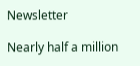Newsletter

Nearly half a million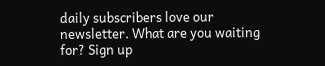daily subscribers love our newsletter. What are you waiting for? Sign up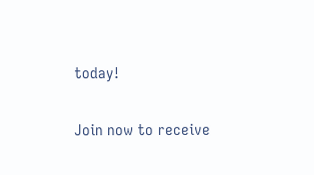today!

Join now to receive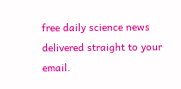free daily science news delivered straight to your email.